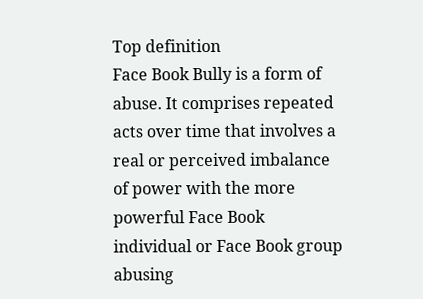Top definition
Face Book Bully is a form of abuse. It comprises repeated acts over time that involves a real or perceived imbalance of power with the more powerful Face Book individual or Face Book group abusing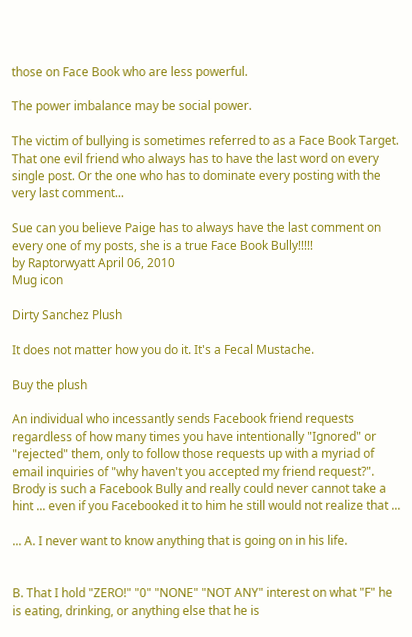those on Face Book who are less powerful.

The power imbalance may be social power.

The victim of bullying is sometimes referred to as a Face Book Target.
That one evil friend who always has to have the last word on every single post. Or the one who has to dominate every posting with the very last comment...

Sue can you believe Paige has to always have the last comment on every one of my posts, she is a true Face Book Bully!!!!!
by Raptorwyatt April 06, 2010
Mug icon

Dirty Sanchez Plush

It does not matter how you do it. It's a Fecal Mustache.

Buy the plush

An individual who incessantly sends Facebook friend requests regardless of how many times you have intentionally "Ignored" or "rejected" them, only to follow those requests up with a myriad of email inquiries of "why haven't you accepted my friend request?".
Brody is such a Facebook Bully and really could never cannot take a hint ... even if you Facebooked it to him he still would not realize that ...

... A. I never want to know anything that is going on in his life.


B. That I hold "ZERO!" "0" "NONE" "NOT ANY" interest on what "F" he is eating, drinking, or anything else that he is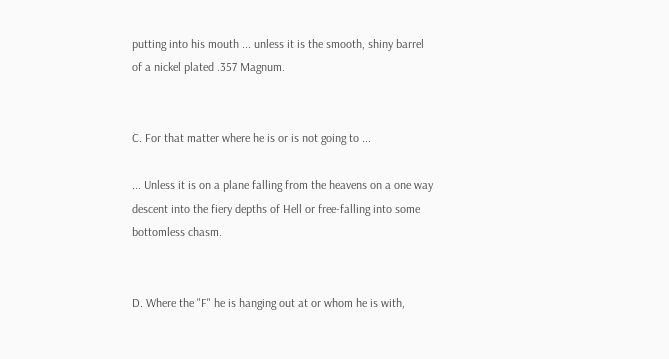putting into his mouth ... unless it is the smooth, shiny barrel of a nickel plated .357 Magnum.


C. For that matter where he is or is not going to ...

... Unless it is on a plane falling from the heavens on a one way descent into the fiery depths of Hell or free-falling into some bottomless chasm.


D. Where the "F" he is hanging out at or whom he is with,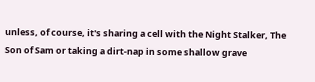unless, of course, it's sharing a cell with the Night Stalker, The Son of Sam or taking a dirt-nap in some shallow grave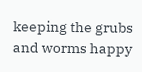keeping the grubs and worms happy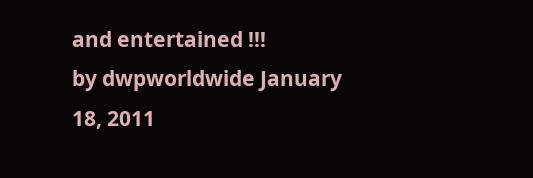and entertained !!!
by dwpworldwide January 18, 2011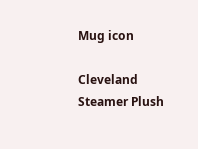Mug icon

Cleveland Steamer Plush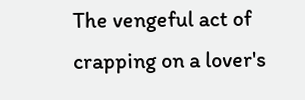The vengeful act of crapping on a lover's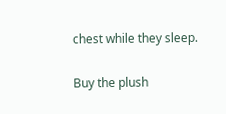chest while they sleep.

Buy the plush